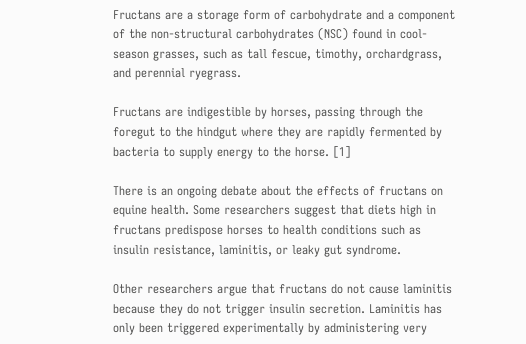Fructans are a storage form of carbohydrate and a component of the non-structural carbohydrates (NSC) found in cool-season grasses, such as tall fescue, timothy, orchardgrass, and perennial ryegrass.

Fructans are indigestible by horses, passing through the foregut to the hindgut where they are rapidly fermented by bacteria to supply energy to the horse. [1]

There is an ongoing debate about the effects of fructans on equine health. Some researchers suggest that diets high in fructans predispose horses to health conditions such as insulin resistance, laminitis, or leaky gut syndrome.

Other researchers argue that fructans do not cause laminitis because they do not trigger insulin secretion. Laminitis has only been triggered experimentally by administering very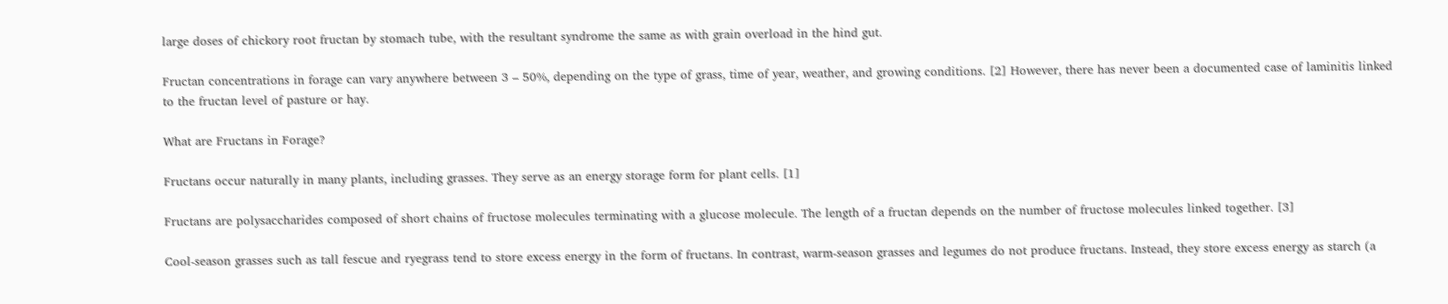large doses of chickory root fructan by stomach tube, with the resultant syndrome the same as with grain overload in the hind gut.

Fructan concentrations in forage can vary anywhere between 3 – 50%, depending on the type of grass, time of year, weather, and growing conditions. [2] However, there has never been a documented case of laminitis linked to the fructan level of pasture or hay.

What are Fructans in Forage?

Fructans occur naturally in many plants, including grasses. They serve as an energy storage form for plant cells. [1]

Fructans are polysaccharides composed of short chains of fructose molecules terminating with a glucose molecule. The length of a fructan depends on the number of fructose molecules linked together. [3]

Cool-season grasses such as tall fescue and ryegrass tend to store excess energy in the form of fructans. In contrast, warm-season grasses and legumes do not produce fructans. Instead, they store excess energy as starch (a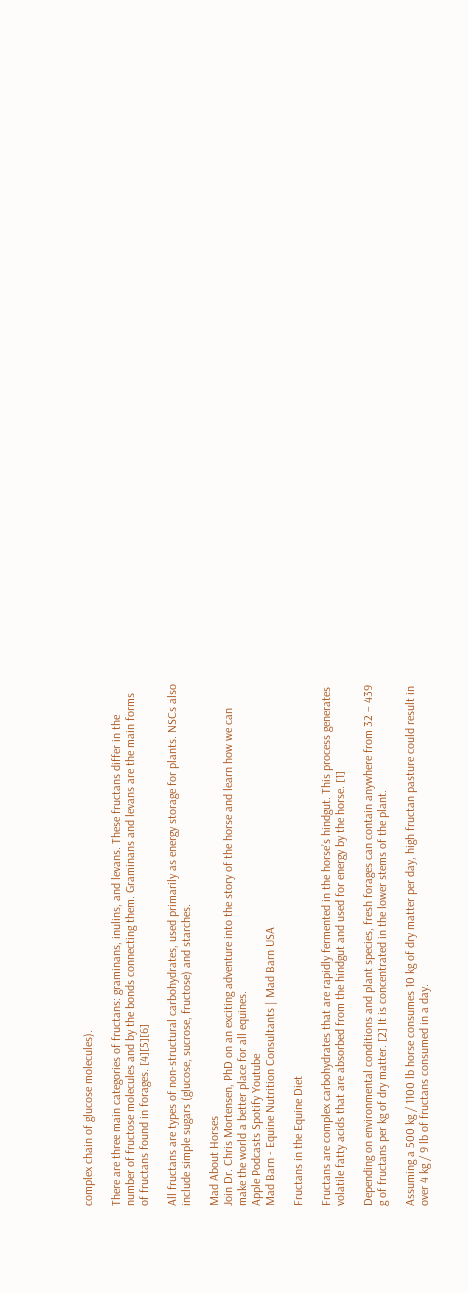complex chain of glucose molecules).

There are three main categories of fructans: graminans, inulins, and levans. These fructans differ in the number of fructose molecules and by the bonds connecting them. Graminans and levans are the main forms of fructans found in forages. [4][5][6]

All fructans are types of non-structural carbohydrates, used primarily as energy storage for plants. NSCs also include simple sugars (glucose, sucrose, fructose) and starches.

Mad About Horses
Join Dr. Chris Mortensen, PhD on an exciting adventure into the story of the horse and learn how we can make the world a better place for all equines.
Apple Podcasts Spotify Youtube
Mad Barn - Equine Nutrition Consultants | Mad Barn USA

Fructans in the Equine Diet

Fructans are complex carbohydrates that are rapidly fermented in the horse’s hindgut. This process generates volatile fatty acids that are absorbed from the hindgut and used for energy by the horse. [1]

Depending on environmental conditions and plant species, fresh forages can contain anywhere from 32 – 439 g of fructans per kg of dry matter. [2] It is concentrated in the lower stems of the plant.

Assuming a 500 kg / 1100 lb horse consumes 10 kg of dry matter per day, high fructan pasture could result in over 4 kg / 9 lb of fructans consumed in a day.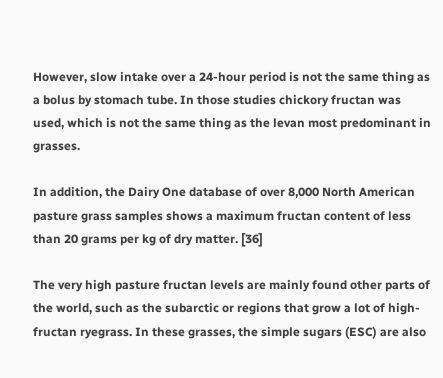However, slow intake over a 24-hour period is not the same thing as a bolus by stomach tube. In those studies chickory fructan was used, which is not the same thing as the levan most predominant in grasses.

In addition, the Dairy One database of over 8,000 North American pasture grass samples shows a maximum fructan content of less than 20 grams per kg of dry matter. [36]

The very high pasture fructan levels are mainly found other parts of the world, such as the subarctic or regions that grow a lot of high-fructan ryegrass. In these grasses, the simple sugars (ESC) are also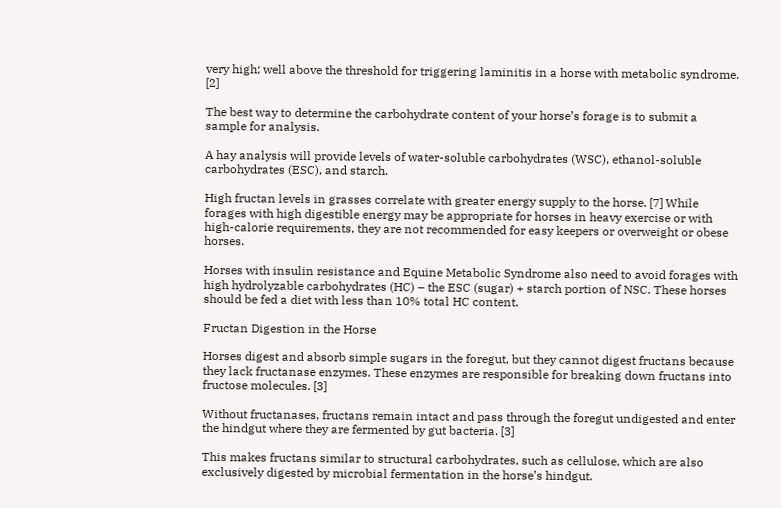very high; well above the threshold for triggering laminitis in a horse with metabolic syndrome. [2]

The best way to determine the carbohydrate content of your horse’s forage is to submit a sample for analysis.

A hay analysis will provide levels of water-soluble carbohydrates (WSC), ethanol-soluble carbohydrates (ESC), and starch.

High fructan levels in grasses correlate with greater energy supply to the horse. [7] While forages with high digestible energy may be appropriate for horses in heavy exercise or with high-calorie requirements, they are not recommended for easy keepers or overweight or obese horses.

Horses with insulin resistance and Equine Metabolic Syndrome also need to avoid forages with high hydrolyzable carbohydrates (HC) – the ESC (sugar) + starch portion of NSC. These horses should be fed a diet with less than 10% total HC content.

Fructan Digestion in the Horse

Horses digest and absorb simple sugars in the foregut, but they cannot digest fructans because they lack fructanase enzymes. These enzymes are responsible for breaking down fructans into fructose molecules. [3]

Without fructanases, fructans remain intact and pass through the foregut undigested and enter the hindgut where they are fermented by gut bacteria. [3]

This makes fructans similar to structural carbohydrates, such as cellulose, which are also exclusively digested by microbial fermentation in the horse’s hindgut.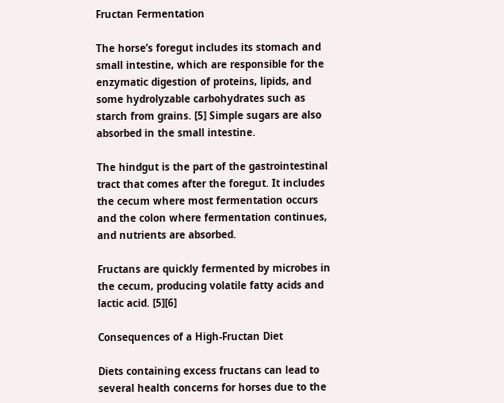Fructan Fermentation

The horse’s foregut includes its stomach and small intestine, which are responsible for the enzymatic digestion of proteins, lipids, and some hydrolyzable carbohydrates such as starch from grains. [5] Simple sugars are also absorbed in the small intestine.

The hindgut is the part of the gastrointestinal tract that comes after the foregut. It includes the cecum where most fermentation occurs and the colon where fermentation continues, and nutrients are absorbed.

Fructans are quickly fermented by microbes in the cecum, producing volatile fatty acids and lactic acid. [5][6]

Consequences of a High-Fructan Diet

Diets containing excess fructans can lead to several health concerns for horses due to the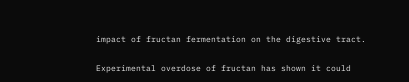impact of fructan fermentation on the digestive tract.

Experimental overdose of fructan has shown it could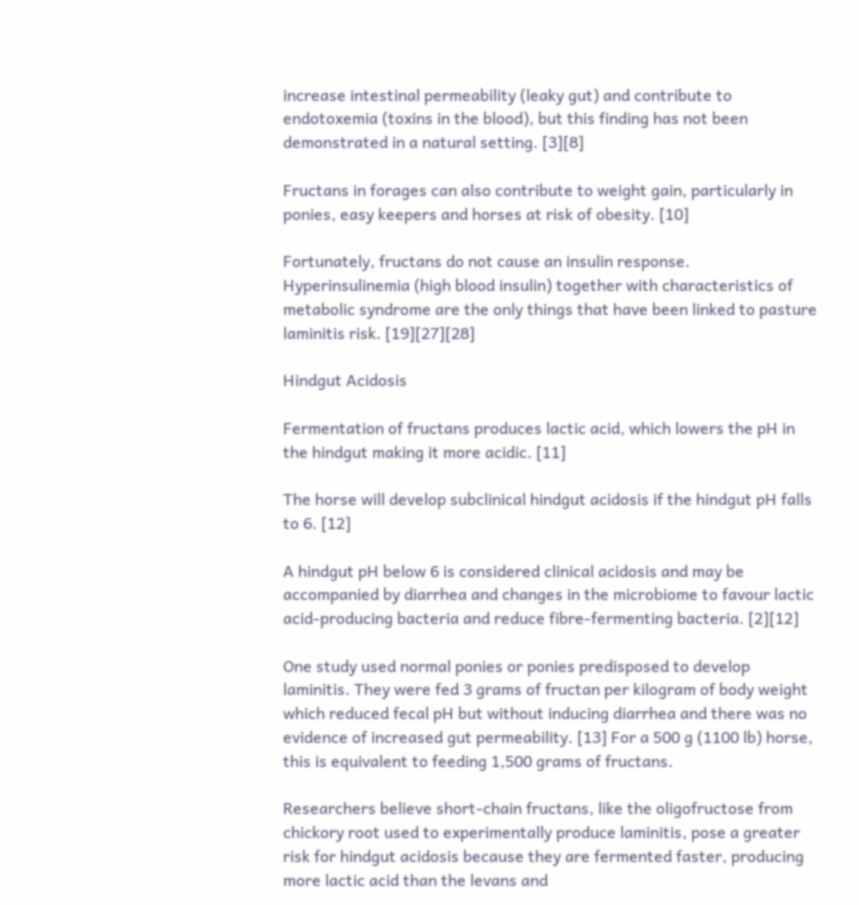increase intestinal permeability (leaky gut) and contribute to endotoxemia (toxins in the blood), but this finding has not been demonstrated in a natural setting. [3][8]

Fructans in forages can also contribute to weight gain, particularly in ponies, easy keepers and horses at risk of obesity. [10]

Fortunately, fructans do not cause an insulin response. Hyperinsulinemia (high blood insulin) together with characteristics of metabolic syndrome are the only things that have been linked to pasture laminitis risk. [19][27][28]

Hindgut Acidosis

Fermentation of fructans produces lactic acid, which lowers the pH in the hindgut making it more acidic. [11]

The horse will develop subclinical hindgut acidosis if the hindgut pH falls to 6. [12]

A hindgut pH below 6 is considered clinical acidosis and may be accompanied by diarrhea and changes in the microbiome to favour lactic acid-producing bacteria and reduce fibre-fermenting bacteria. [2][12]

One study used normal ponies or ponies predisposed to develop laminitis. They were fed 3 grams of fructan per kilogram of body weight which reduced fecal pH but without inducing diarrhea and there was no evidence of increased gut permeability. [13] For a 500 g (1100 lb) horse, this is equivalent to feeding 1,500 grams of fructans.

Researchers believe short-chain fructans, like the oligofructose from chickory root used to experimentally produce laminitis, pose a greater risk for hindgut acidosis because they are fermented faster, producing more lactic acid than the levans and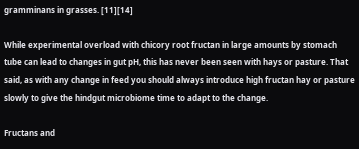gramminans in grasses. [11][14]

While experimental overload with chicory root fructan in large amounts by stomach tube can lead to changes in gut pH, this has never been seen with hays or pasture. That said, as with any change in feed you should always introduce high fructan hay or pasture slowly to give the hindgut microbiome time to adapt to the change.

Fructans and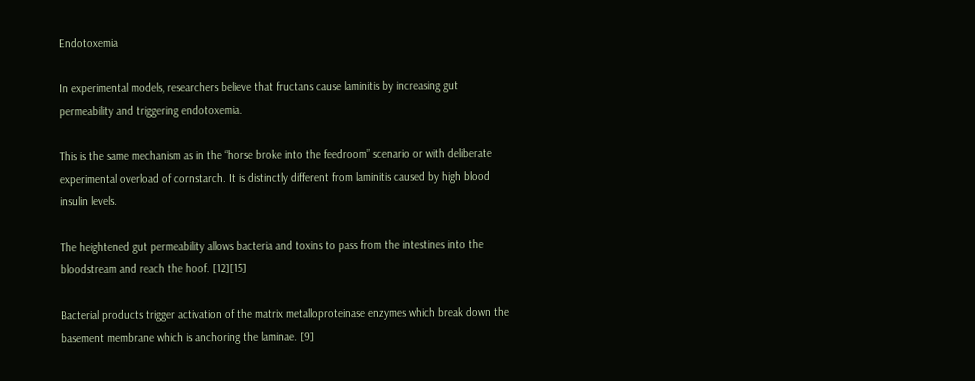Endotoxemia

In experimental models, researchers believe that fructans cause laminitis by increasing gut permeability and triggering endotoxemia.

This is the same mechanism as in the “horse broke into the feedroom” scenario or with deliberate experimental overload of cornstarch. It is distinctly different from laminitis caused by high blood insulin levels.

The heightened gut permeability allows bacteria and toxins to pass from the intestines into the bloodstream and reach the hoof. [12][15]

Bacterial products trigger activation of the matrix metalloproteinase enzymes which break down the basement membrane which is anchoring the laminae. [9]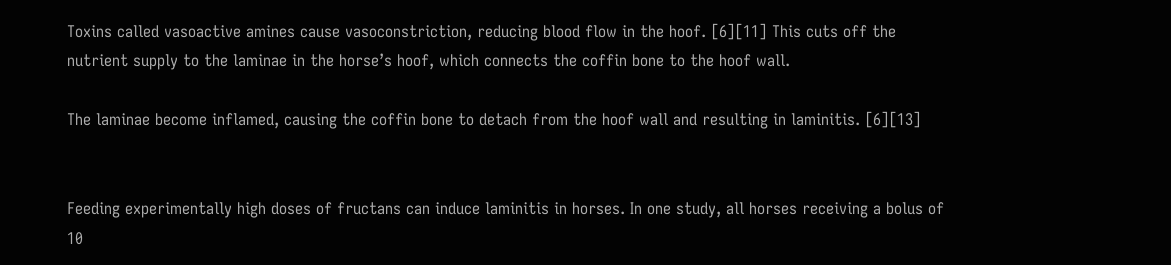Toxins called vasoactive amines cause vasoconstriction, reducing blood flow in the hoof. [6][11] This cuts off the nutrient supply to the laminae in the horse’s hoof, which connects the coffin bone to the hoof wall.

The laminae become inflamed, causing the coffin bone to detach from the hoof wall and resulting in laminitis. [6][13]


Feeding experimentally high doses of fructans can induce laminitis in horses. In one study, all horses receiving a bolus of 10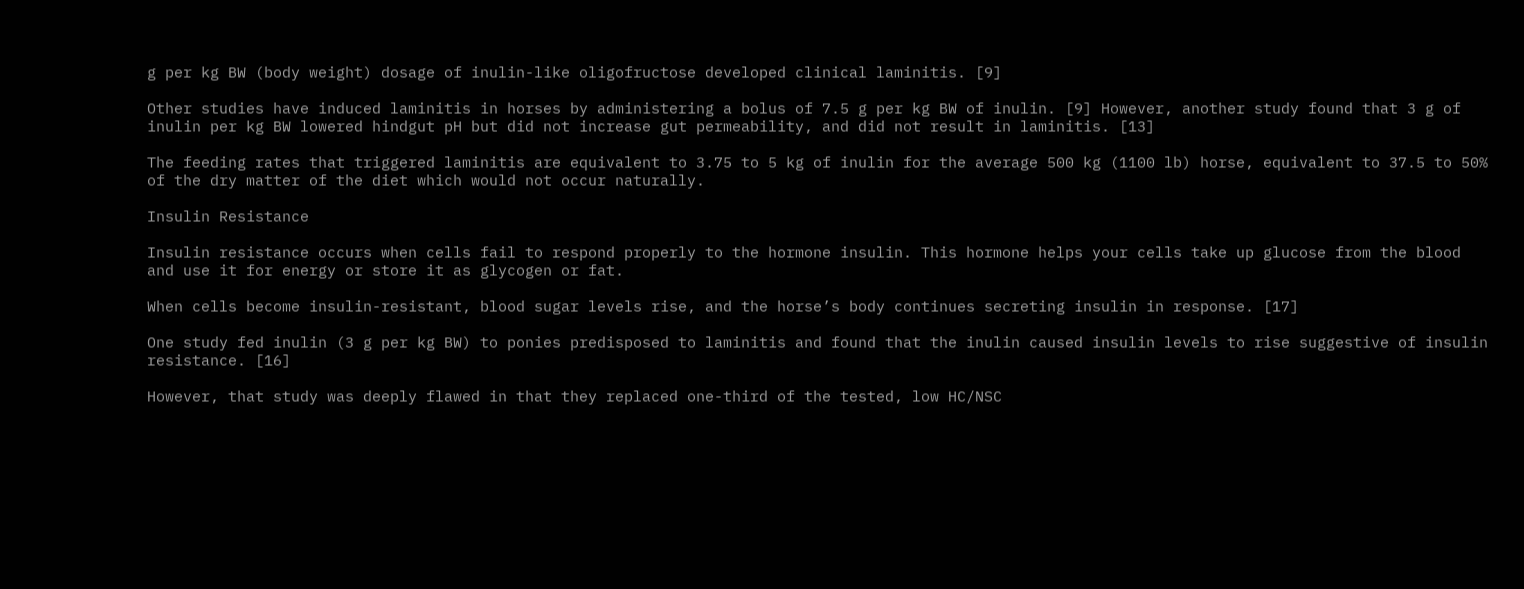g per kg BW (body weight) dosage of inulin-like oligofructose developed clinical laminitis. [9]

Other studies have induced laminitis in horses by administering a bolus of 7.5 g per kg BW of inulin. [9] However, another study found that 3 g of inulin per kg BW lowered hindgut pH but did not increase gut permeability, and did not result in laminitis. [13]

The feeding rates that triggered laminitis are equivalent to 3.75 to 5 kg of inulin for the average 500 kg (1100 lb) horse, equivalent to 37.5 to 50% of the dry matter of the diet which would not occur naturally.

Insulin Resistance

Insulin resistance occurs when cells fail to respond properly to the hormone insulin. This hormone helps your cells take up glucose from the blood and use it for energy or store it as glycogen or fat.

When cells become insulin-resistant, blood sugar levels rise, and the horse’s body continues secreting insulin in response. [17]

One study fed inulin (3 g per kg BW) to ponies predisposed to laminitis and found that the inulin caused insulin levels to rise suggestive of insulin resistance. [16]

However, that study was deeply flawed in that they replaced one-third of the tested, low HC/NSC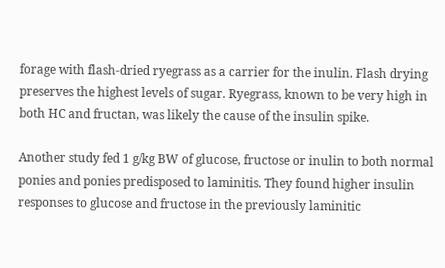forage with flash-dried ryegrass as a carrier for the inulin. Flash drying preserves the highest levels of sugar. Ryegrass, known to be very high in both HC and fructan, was likely the cause of the insulin spike.

Another study fed 1 g/kg BW of glucose, fructose or inulin to both normal ponies and ponies predisposed to laminitis. They found higher insulin responses to glucose and fructose in the previously laminitic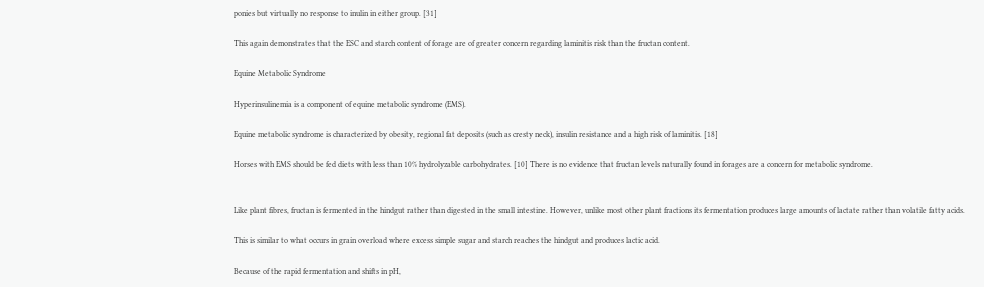ponies but virtually no response to inulin in either group. [31]

This again demonstrates that the ESC and starch content of forage are of greater concern regarding laminitis risk than the fructan content.

Equine Metabolic Syndrome

Hyperinsulinemia is a component of equine metabolic syndrome (EMS).

Equine metabolic syndrome is characterized by obesity, regional fat deposits (such as cresty neck), insulin resistance and a high risk of laminitis. [18]

Horses with EMS should be fed diets with less than 10% hydrolyzable carbohydrates. [10] There is no evidence that fructan levels naturally found in forages are a concern for metabolic syndrome.


Like plant fibres, fructan is fermented in the hindgut rather than digested in the small intestine. However, unlike most other plant fractions its fermentation produces large amounts of lactate rather than volatile fatty acids.

This is similar to what occurs in grain overload where excess simple sugar and starch reaches the hindgut and produces lactic acid.

Because of the rapid fermentation and shifts in pH,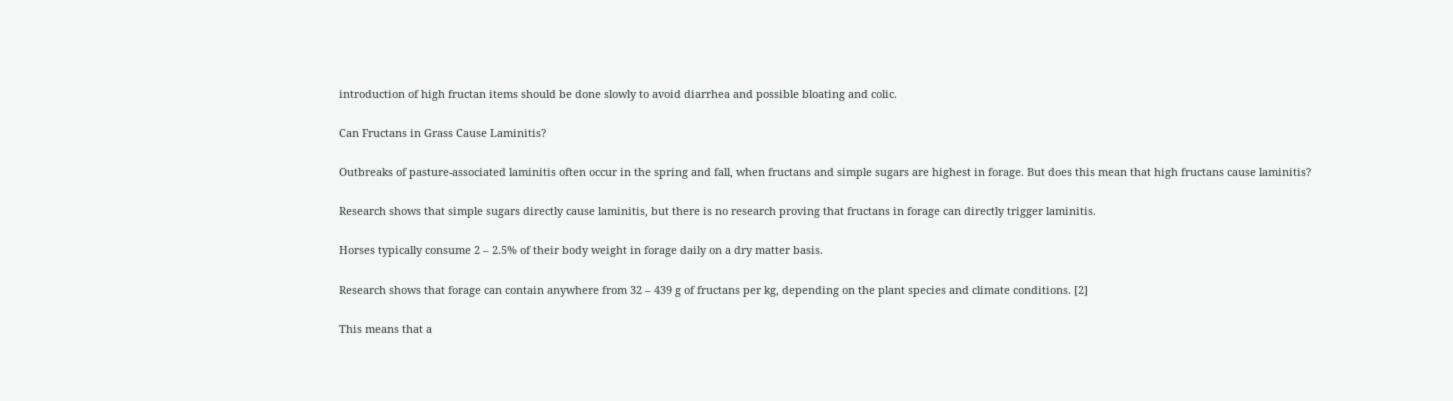introduction of high fructan items should be done slowly to avoid diarrhea and possible bloating and colic.

Can Fructans in Grass Cause Laminitis?

Outbreaks of pasture-associated laminitis often occur in the spring and fall, when fructans and simple sugars are highest in forage. But does this mean that high fructans cause laminitis?

Research shows that simple sugars directly cause laminitis, but there is no research proving that fructans in forage can directly trigger laminitis.

Horses typically consume 2 – 2.5% of their body weight in forage daily on a dry matter basis.

Research shows that forage can contain anywhere from 32 – 439 g of fructans per kg, depending on the plant species and climate conditions. [2]

This means that a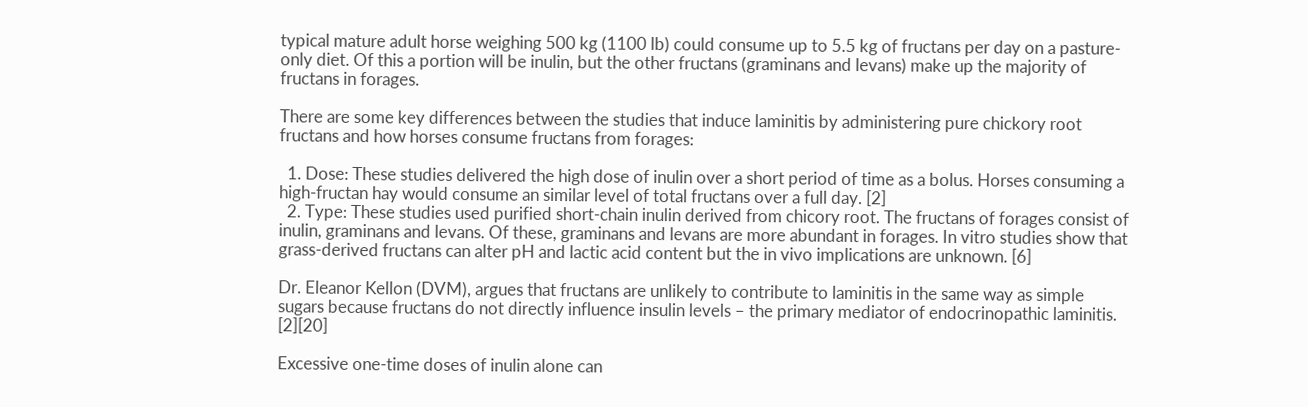typical mature adult horse weighing 500 kg (1100 lb) could consume up to 5.5 kg of fructans per day on a pasture-only diet. Of this a portion will be inulin, but the other fructans (graminans and levans) make up the majority of fructans in forages.

There are some key differences between the studies that induce laminitis by administering pure chickory root fructans and how horses consume fructans from forages:

  1. Dose: These studies delivered the high dose of inulin over a short period of time as a bolus. Horses consuming a high-fructan hay would consume an similar level of total fructans over a full day. [2]
  2. Type: These studies used purified short-chain inulin derived from chicory root. The fructans of forages consist of inulin, graminans and levans. Of these, graminans and levans are more abundant in forages. In vitro studies show that grass-derived fructans can alter pH and lactic acid content but the in vivo implications are unknown. [6]

Dr. Eleanor Kellon (DVM), argues that fructans are unlikely to contribute to laminitis in the same way as simple sugars because fructans do not directly influence insulin levels – the primary mediator of endocrinopathic laminitis. [2][20]

Excessive one-time doses of inulin alone can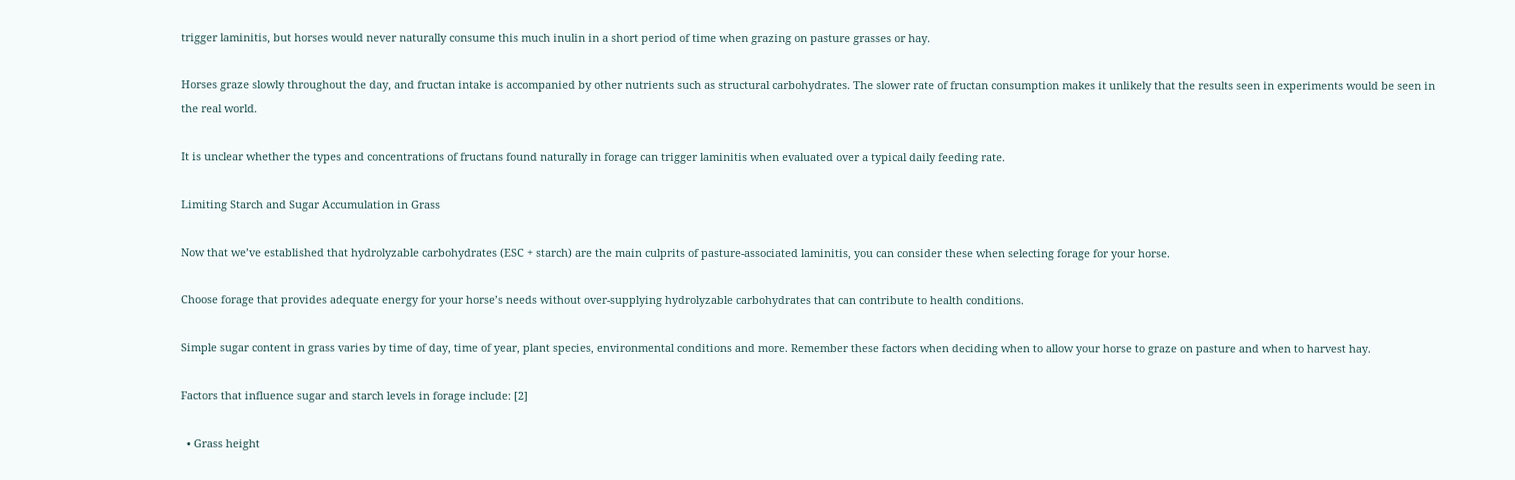trigger laminitis, but horses would never naturally consume this much inulin in a short period of time when grazing on pasture grasses or hay.

Horses graze slowly throughout the day, and fructan intake is accompanied by other nutrients such as structural carbohydrates. The slower rate of fructan consumption makes it unlikely that the results seen in experiments would be seen in the real world.

It is unclear whether the types and concentrations of fructans found naturally in forage can trigger laminitis when evaluated over a typical daily feeding rate.

Limiting Starch and Sugar Accumulation in Grass

Now that we’ve established that hydrolyzable carbohydrates (ESC + starch) are the main culprits of pasture-associated laminitis, you can consider these when selecting forage for your horse.

Choose forage that provides adequate energy for your horse’s needs without over-supplying hydrolyzable carbohydrates that can contribute to health conditions.

Simple sugar content in grass varies by time of day, time of year, plant species, environmental conditions and more. Remember these factors when deciding when to allow your horse to graze on pasture and when to harvest hay.

Factors that influence sugar and starch levels in forage include: [2]

  • Grass height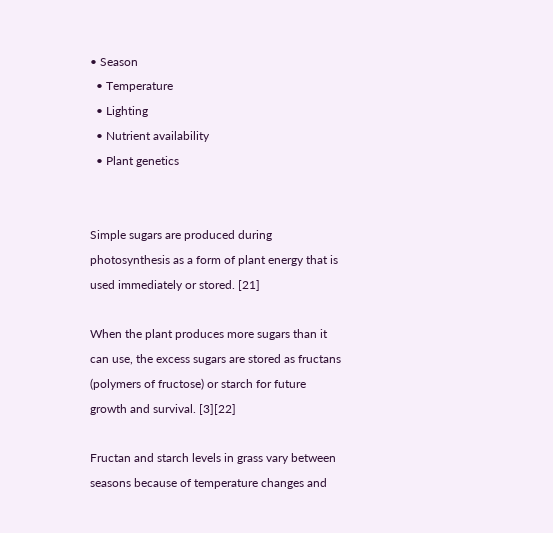• Season
  • Temperature
  • Lighting
  • Nutrient availability
  • Plant genetics


Simple sugars are produced during photosynthesis as a form of plant energy that is used immediately or stored. [21]

When the plant produces more sugars than it can use, the excess sugars are stored as fructans (polymers of fructose) or starch for future growth and survival. [3][22]

Fructan and starch levels in grass vary between seasons because of temperature changes and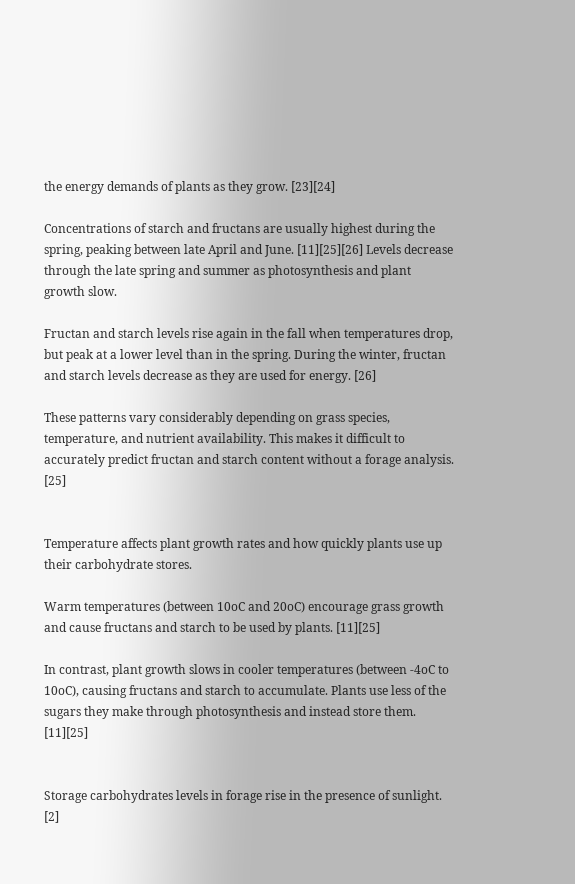the energy demands of plants as they grow. [23][24]

Concentrations of starch and fructans are usually highest during the spring, peaking between late April and June. [11][25][26] Levels decrease through the late spring and summer as photosynthesis and plant growth slow.

Fructan and starch levels rise again in the fall when temperatures drop, but peak at a lower level than in the spring. During the winter, fructan and starch levels decrease as they are used for energy. [26]

These patterns vary considerably depending on grass species, temperature, and nutrient availability. This makes it difficult to accurately predict fructan and starch content without a forage analysis. [25]


Temperature affects plant growth rates and how quickly plants use up their carbohydrate stores.

Warm temperatures (between 10oC and 20oC) encourage grass growth and cause fructans and starch to be used by plants. [11][25]

In contrast, plant growth slows in cooler temperatures (between -4oC to 10oC), causing fructans and starch to accumulate. Plants use less of the sugars they make through photosynthesis and instead store them. [11][25]


Storage carbohydrates levels in forage rise in the presence of sunlight. [2]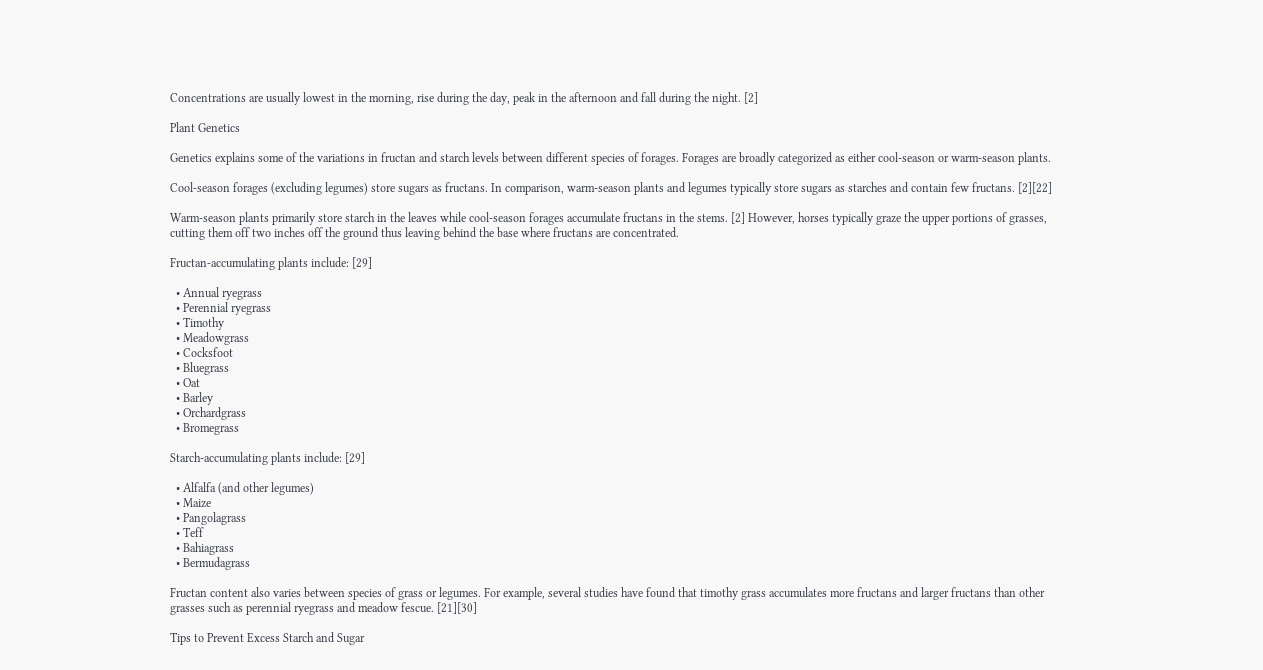Concentrations are usually lowest in the morning, rise during the day, peak in the afternoon and fall during the night. [2]

Plant Genetics

Genetics explains some of the variations in fructan and starch levels between different species of forages. Forages are broadly categorized as either cool-season or warm-season plants.

Cool-season forages (excluding legumes) store sugars as fructans. In comparison, warm-season plants and legumes typically store sugars as starches and contain few fructans. [2][22]

Warm-season plants primarily store starch in the leaves while cool-season forages accumulate fructans in the stems. [2] However, horses typically graze the upper portions of grasses, cutting them off two inches off the ground thus leaving behind the base where fructans are concentrated.

Fructan-accumulating plants include: [29]

  • Annual ryegrass
  • Perennial ryegrass
  • Timothy
  • Meadowgrass
  • Cocksfoot
  • Bluegrass
  • Oat
  • Barley
  • Orchardgrass
  • Bromegrass

Starch-accumulating plants include: [29]

  • Alfalfa (and other legumes)
  • Maize
  • Pangolagrass
  • Teff
  • Bahiagrass
  • Bermudagrass

Fructan content also varies between species of grass or legumes. For example, several studies have found that timothy grass accumulates more fructans and larger fructans than other grasses such as perennial ryegrass and meadow fescue. [21][30]

Tips to Prevent Excess Starch and Sugar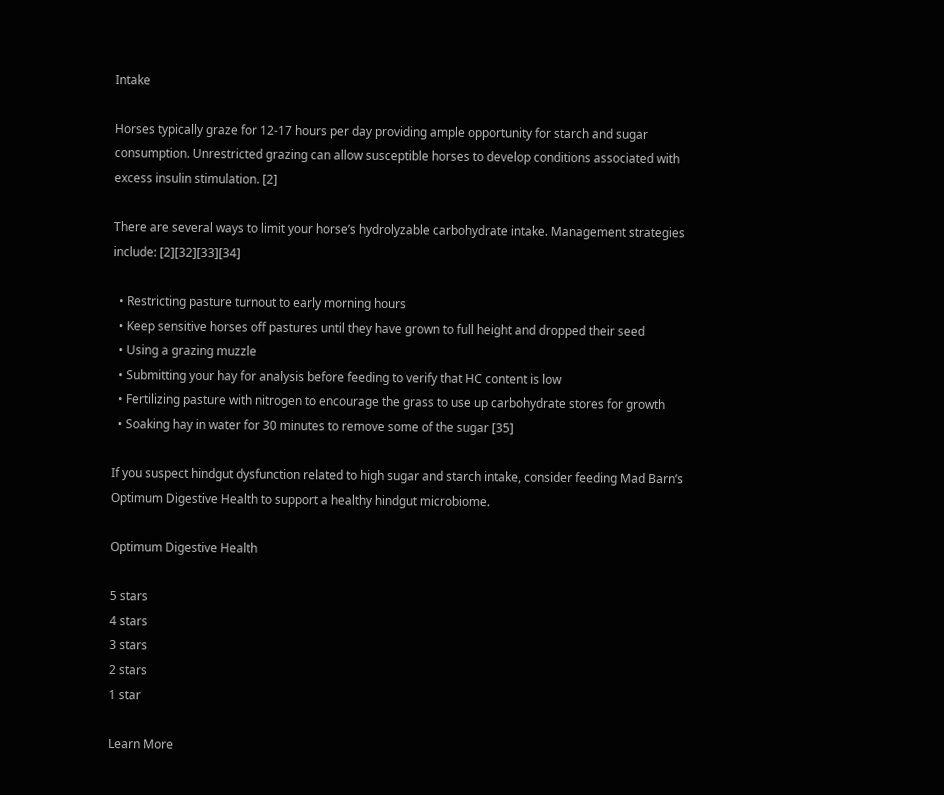Intake

Horses typically graze for 12-17 hours per day providing ample opportunity for starch and sugar consumption. Unrestricted grazing can allow susceptible horses to develop conditions associated with excess insulin stimulation. [2]

There are several ways to limit your horse’s hydrolyzable carbohydrate intake. Management strategies include: [2][32][33][34]

  • Restricting pasture turnout to early morning hours
  • Keep sensitive horses off pastures until they have grown to full height and dropped their seed
  • Using a grazing muzzle
  • Submitting your hay for analysis before feeding to verify that HC content is low
  • Fertilizing pasture with nitrogen to encourage the grass to use up carbohydrate stores for growth
  • Soaking hay in water for 30 minutes to remove some of the sugar [35]

If you suspect hindgut dysfunction related to high sugar and starch intake, consider feeding Mad Barn’s Optimum Digestive Health to support a healthy hindgut microbiome.

Optimum Digestive Health

5 stars
4 stars
3 stars
2 stars
1 star

Learn More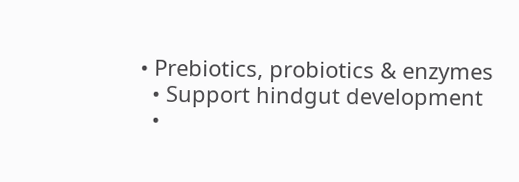• Prebiotics, probiotics & enzymes
  • Support hindgut development
  •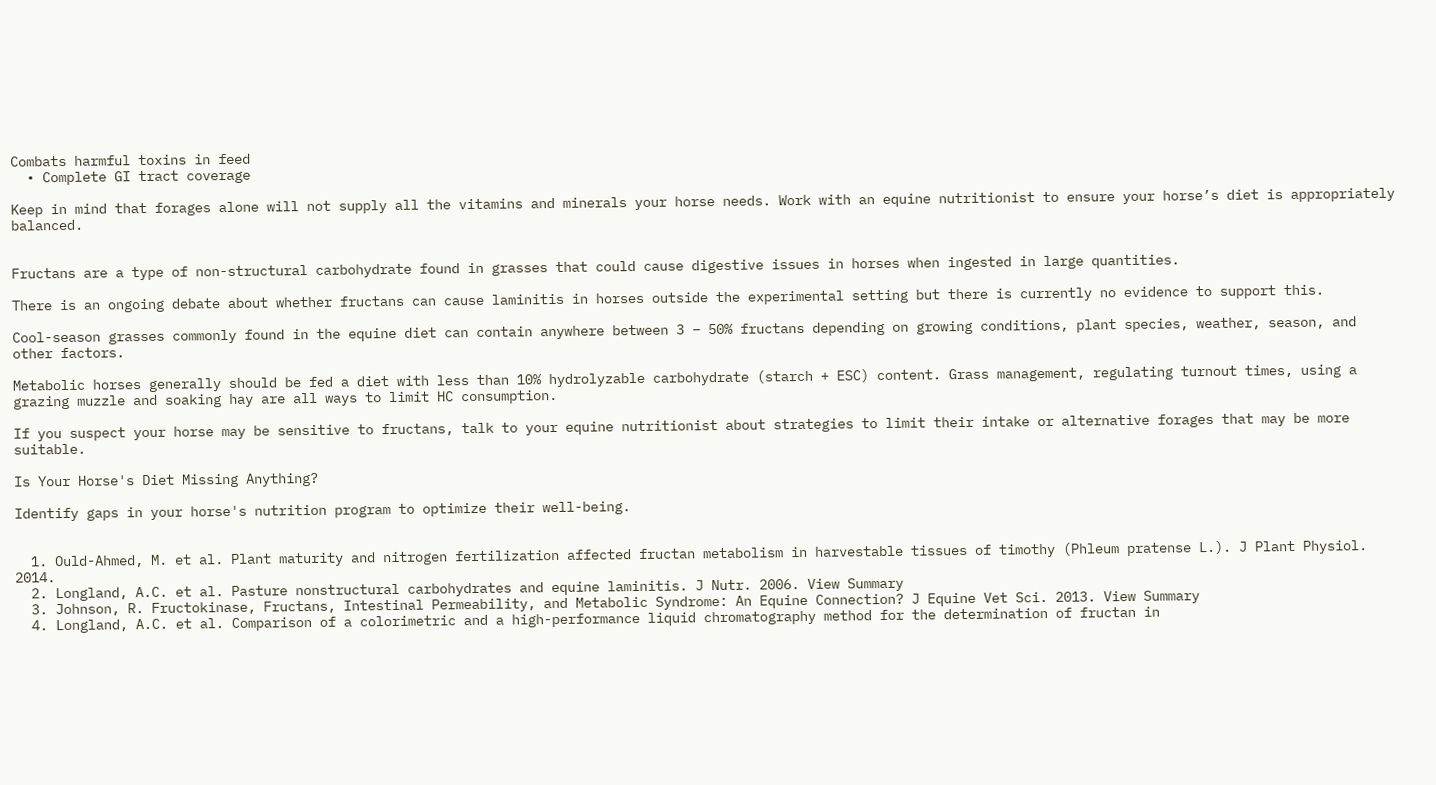Combats harmful toxins in feed
  • Complete GI tract coverage

Keep in mind that forages alone will not supply all the vitamins and minerals your horse needs. Work with an equine nutritionist to ensure your horse’s diet is appropriately balanced.


Fructans are a type of non-structural carbohydrate found in grasses that could cause digestive issues in horses when ingested in large quantities.

There is an ongoing debate about whether fructans can cause laminitis in horses outside the experimental setting but there is currently no evidence to support this.

Cool-season grasses commonly found in the equine diet can contain anywhere between 3 – 50% fructans depending on growing conditions, plant species, weather, season, and other factors.

Metabolic horses generally should be fed a diet with less than 10% hydrolyzable carbohydrate (starch + ESC) content. Grass management, regulating turnout times, using a grazing muzzle and soaking hay are all ways to limit HC consumption.

If you suspect your horse may be sensitive to fructans, talk to your equine nutritionist about strategies to limit their intake or alternative forages that may be more suitable.

Is Your Horse's Diet Missing Anything?

Identify gaps in your horse's nutrition program to optimize their well-being.


  1. Ould-Ahmed, M. et al. Plant maturity and nitrogen fertilization affected fructan metabolism in harvestable tissues of timothy (Phleum pratense L.). J Plant Physiol. 2014.
  2. Longland, A.C. et al. Pasture nonstructural carbohydrates and equine laminitis. J Nutr. 2006. View Summary
  3. Johnson, R. Fructokinase, Fructans, Intestinal Permeability, and Metabolic Syndrome: An Equine Connection? J Equine Vet Sci. 2013. View Summary
  4. Longland, A.C. et al. Comparison of a colorimetric and a high-performance liquid chromatography method for the determination of fructan in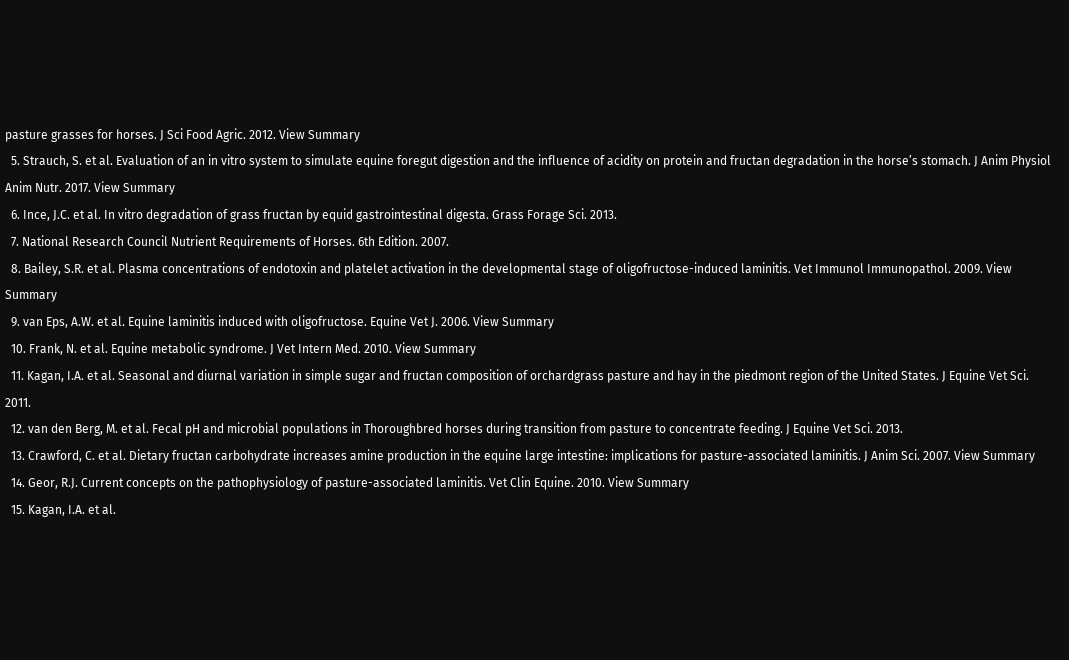pasture grasses for horses. J Sci Food Agric. 2012. View Summary
  5. Strauch, S. et al. Evaluation of an in vitro system to simulate equine foregut digestion and the influence of acidity on protein and fructan degradation in the horse’s stomach. J Anim Physiol Anim Nutr. 2017. View Summary
  6. Ince, J.C. et al. In vitro degradation of grass fructan by equid gastrointestinal digesta. Grass Forage Sci. 2013.
  7. National Research Council Nutrient Requirements of Horses. 6th Edition. 2007.
  8. Bailey, S.R. et al. Plasma concentrations of endotoxin and platelet activation in the developmental stage of oligofructose-induced laminitis. Vet Immunol Immunopathol. 2009. View Summary
  9. van Eps, A.W. et al. Equine laminitis induced with oligofructose. Equine Vet J. 2006. View Summary
  10. Frank, N. et al. Equine metabolic syndrome. J Vet Intern Med. 2010. View Summary
  11. Kagan, I.A. et al. Seasonal and diurnal variation in simple sugar and fructan composition of orchardgrass pasture and hay in the piedmont region of the United States. J Equine Vet Sci. 2011.
  12. van den Berg, M. et al. Fecal pH and microbial populations in Thoroughbred horses during transition from pasture to concentrate feeding. J Equine Vet Sci. 2013.
  13. Crawford, C. et al. Dietary fructan carbohydrate increases amine production in the equine large intestine: implications for pasture-associated laminitis. J Anim Sci. 2007. View Summary
  14. Geor, R.J. Current concepts on the pathophysiology of pasture-associated laminitis. Vet Clin Equine. 2010. View Summary
  15. Kagan, I.A. et al.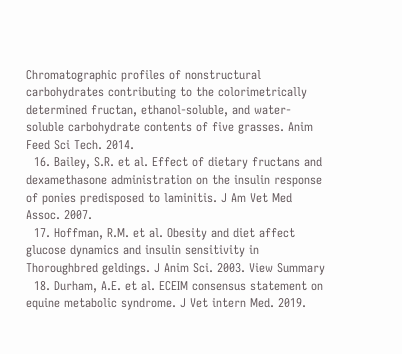Chromatographic profiles of nonstructural carbohydrates contributing to the colorimetrically determined fructan, ethanol-soluble, and water-soluble carbohydrate contents of five grasses. Anim Feed Sci Tech. 2014.
  16. Bailey, S.R. et al. Effect of dietary fructans and dexamethasone administration on the insulin response of ponies predisposed to laminitis. J Am Vet Med Assoc. 2007.
  17. Hoffman, R.M. et al. Obesity and diet affect glucose dynamics and insulin sensitivity in Thoroughbred geldings. J Anim Sci. 2003. View Summary
  18. Durham, A.E. et al. ECEIM consensus statement on equine metabolic syndrome. J Vet intern Med. 2019.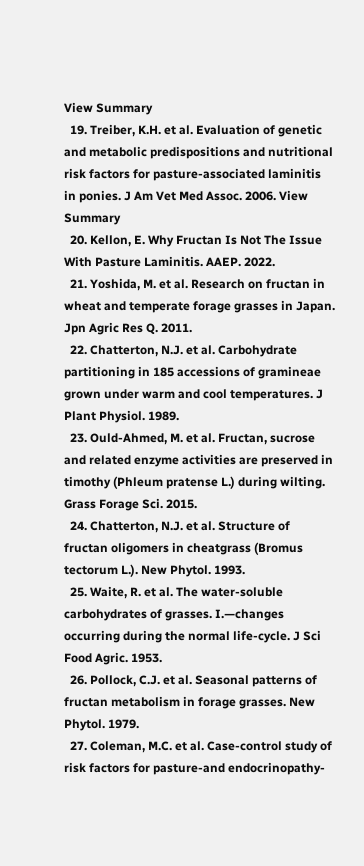View Summary
  19. Treiber, K.H. et al. Evaluation of genetic and metabolic predispositions and nutritional risk factors for pasture-associated laminitis in ponies. J Am Vet Med Assoc. 2006. View Summary
  20. Kellon, E. Why Fructan Is Not The Issue With Pasture Laminitis. AAEP. 2022.
  21. Yoshida, M. et al. Research on fructan in wheat and temperate forage grasses in Japan. Jpn Agric Res Q. 2011.
  22. Chatterton, N.J. et al. Carbohydrate partitioning in 185 accessions of gramineae grown under warm and cool temperatures. J Plant Physiol. 1989.
  23. Ould-Ahmed, M. et al. Fructan, sucrose and related enzyme activities are preserved in timothy (Phleum pratense L.) during wilting. Grass Forage Sci. 2015.
  24. Chatterton, N.J. et al. Structure of fructan oligomers in cheatgrass (Bromus tectorum L.). New Phytol. 1993.
  25. Waite, R. et al. The water-soluble carbohydrates of grasses. I.—changes occurring during the normal life-cycle. J Sci Food Agric. 1953.
  26. Pollock, C.J. et al. Seasonal patterns of fructan metabolism in forage grasses. New Phytol. 1979.
  27. Coleman, M.C. et al. Case-control study of risk factors for pasture-and endocrinopathy-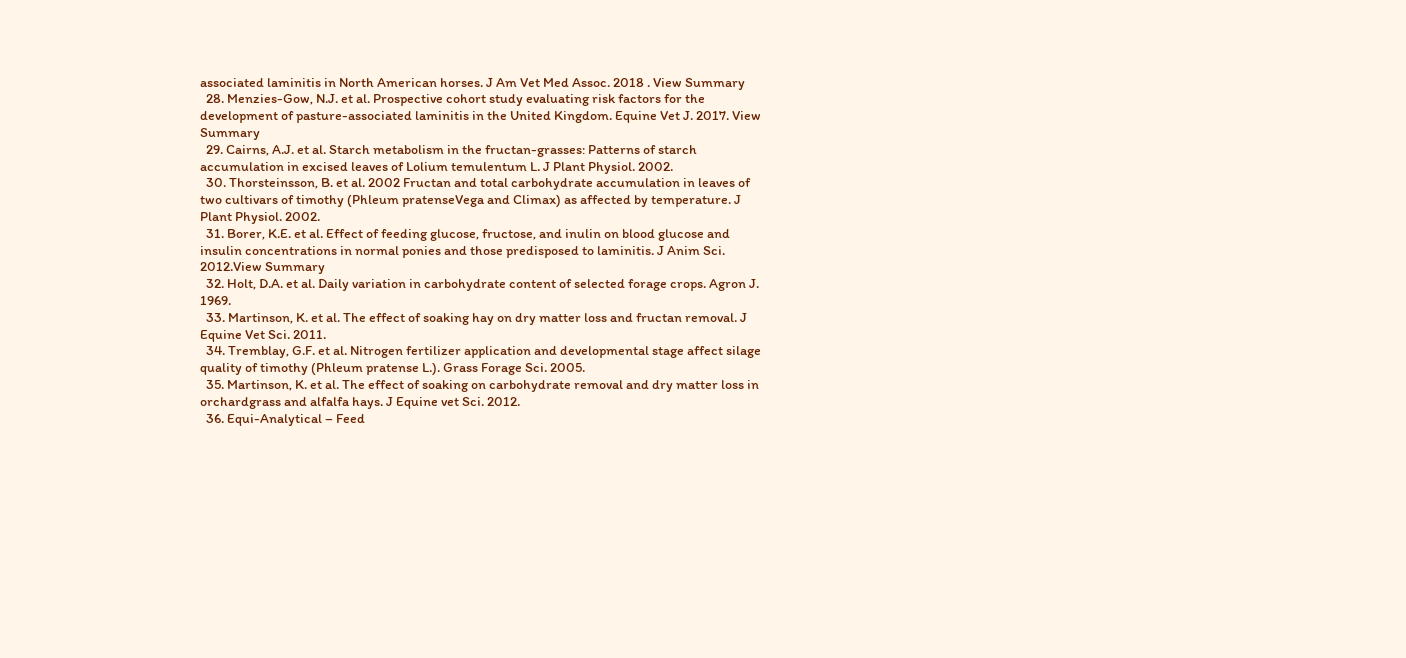associated laminitis in North American horses. J Am Vet Med Assoc. 2018 . View Summary
  28. Menzies-Gow, N.J. et al. Prospective cohort study evaluating risk factors for the development of pasture-associated laminitis in the United Kingdom. Equine Vet J. 2017. View Summary
  29. Cairns, A.J. et al. Starch metabolism in the fructan-grasses: Patterns of starch accumulation in excised leaves of Lolium temulentum L. J Plant Physiol. 2002.
  30. Thorsteinsson, B. et al. 2002 Fructan and total carbohydrate accumulation in leaves of two cultivars of timothy (Phleum pratenseVega and Climax) as affected by temperature. J Plant Physiol. 2002.
  31. Borer, K.E. et al. Effect of feeding glucose, fructose, and inulin on blood glucose and insulin concentrations in normal ponies and those predisposed to laminitis. J Anim Sci. 2012.View Summary
  32. Holt, D.A. et al. Daily variation in carbohydrate content of selected forage crops. Agron J. 1969.
  33. Martinson, K. et al. The effect of soaking hay on dry matter loss and fructan removal. J Equine Vet Sci. 2011.
  34. Tremblay, G.F. et al. Nitrogen fertilizer application and developmental stage affect silage quality of timothy (Phleum pratense L.). Grass Forage Sci. 2005.
  35. Martinson, K. et al. The effect of soaking on carbohydrate removal and dry matter loss in orchardgrass and alfalfa hays. J Equine vet Sci. 2012.
  36. Equi-Analytical – Feed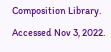Composition Library. Accessed Nov 3, 2022.